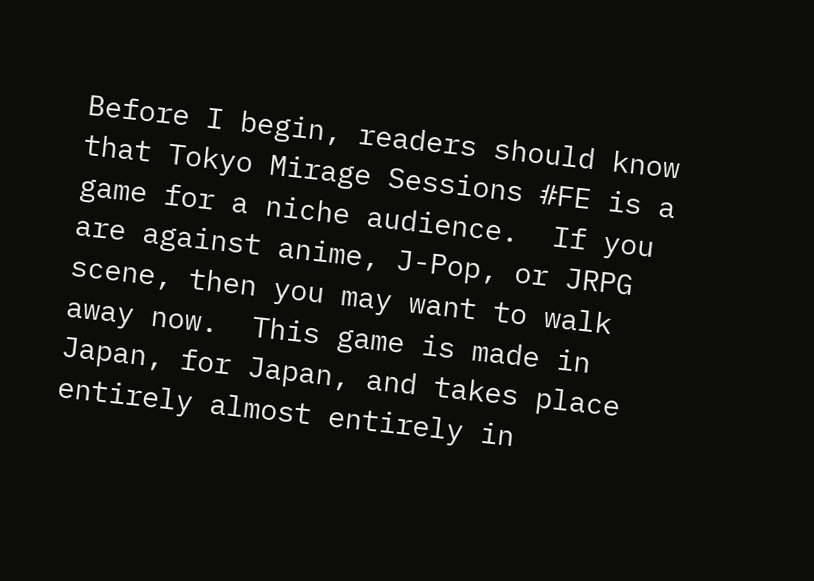Before I begin, readers should know that Tokyo Mirage Sessions #FE is a game for a niche audience.  If you are against anime, J-Pop, or JRPG scene, then you may want to walk away now.  This game is made in Japan, for Japan, and takes place entirely almost entirely in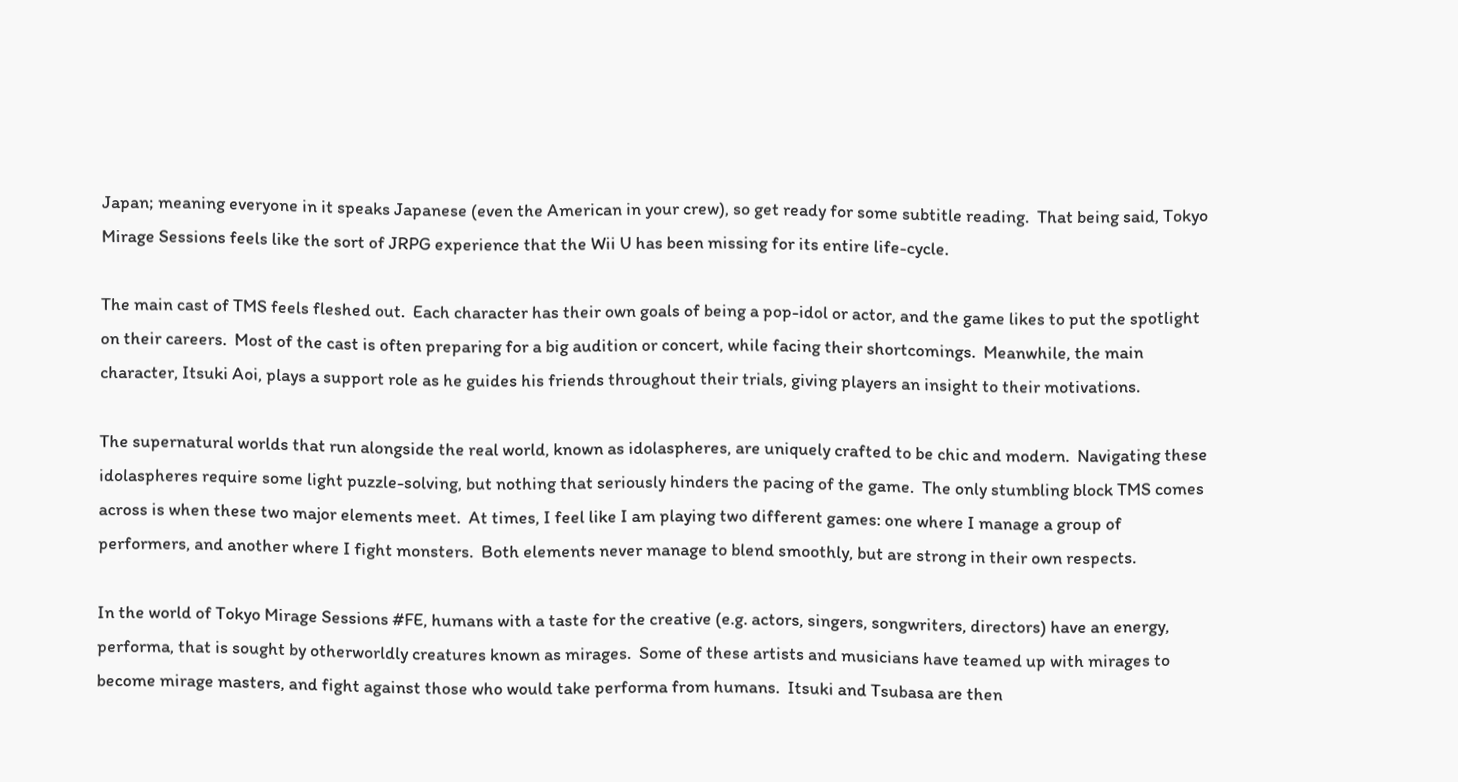Japan; meaning everyone in it speaks Japanese (even the American in your crew), so get ready for some subtitle reading.  That being said, Tokyo Mirage Sessions feels like the sort of JRPG experience that the Wii U has been missing for its entire life-cycle.

The main cast of TMS feels fleshed out.  Each character has their own goals of being a pop-idol or actor, and the game likes to put the spotlight on their careers.  Most of the cast is often preparing for a big audition or concert, while facing their shortcomings.  Meanwhile, the main character, Itsuki Aoi, plays a support role as he guides his friends throughout their trials, giving players an insight to their motivations.

The supernatural worlds that run alongside the real world, known as idolaspheres, are uniquely crafted to be chic and modern.  Navigating these idolaspheres require some light puzzle-solving, but nothing that seriously hinders the pacing of the game.  The only stumbling block TMS comes across is when these two major elements meet.  At times, I feel like I am playing two different games: one where I manage a group of performers, and another where I fight monsters.  Both elements never manage to blend smoothly, but are strong in their own respects.

In the world of Tokyo Mirage Sessions #FE, humans with a taste for the creative (e.g. actors, singers, songwriters, directors) have an energy, performa, that is sought by otherworldly creatures known as mirages.  Some of these artists and musicians have teamed up with mirages to become mirage masters, and fight against those who would take performa from humans.  Itsuki and Tsubasa are then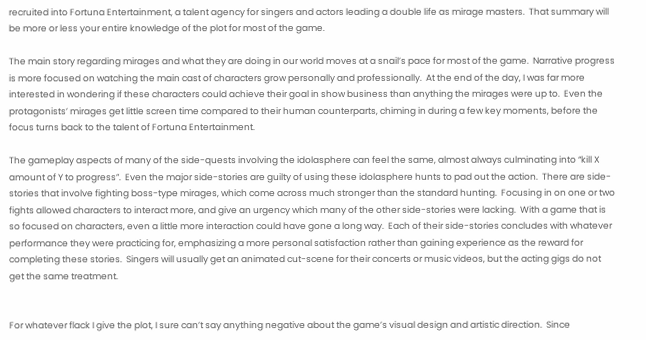recruited into Fortuna Entertainment, a talent agency for singers and actors leading a double life as mirage masters.  That summary will be more or less your entire knowledge of the plot for most of the game.

The main story regarding mirages and what they are doing in our world moves at a snail’s pace for most of the game.  Narrative progress is more focused on watching the main cast of characters grow personally and professionally.  At the end of the day, I was far more interested in wondering if these characters could achieve their goal in show business than anything the mirages were up to.  Even the protagonists’ mirages get little screen time compared to their human counterparts, chiming in during a few key moments, before the focus turns back to the talent of Fortuna Entertainment.

The gameplay aspects of many of the side-quests involving the idolasphere can feel the same, almost always culminating into “kill X amount of Y to progress”.  Even the major side-stories are guilty of using these idolasphere hunts to pad out the action.  There are side-stories that involve fighting boss-type mirages, which come across much stronger than the standard hunting.  Focusing in on one or two fights allowed characters to interact more, and give an urgency which many of the other side-stories were lacking.  With a game that is so focused on characters, even a little more interaction could have gone a long way.  Each of their side-stories concludes with whatever performance they were practicing for, emphasizing a more personal satisfaction rather than gaining experience as the reward for completing these stories.  Singers will usually get an animated cut-scene for their concerts or music videos, but the acting gigs do not get the same treatment.


For whatever flack I give the plot, I sure can’t say anything negative about the game’s visual design and artistic direction.  Since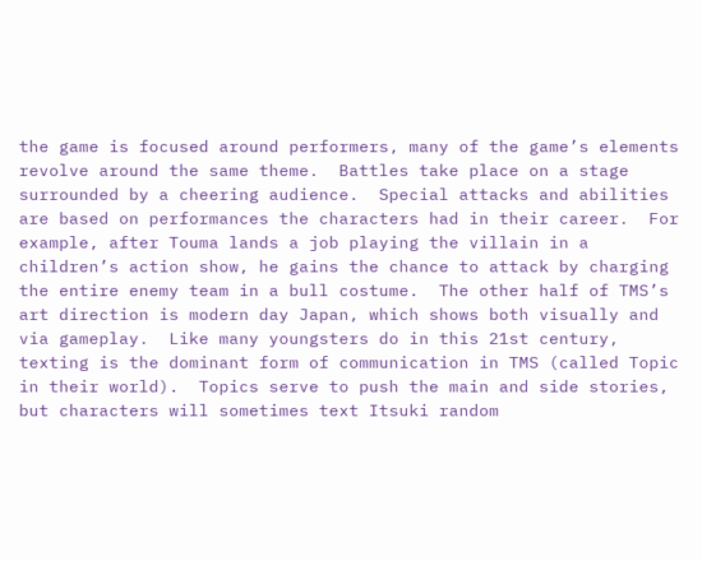the game is focused around performers, many of the game’s elements revolve around the same theme.  Battles take place on a stage surrounded by a cheering audience.  Special attacks and abilities are based on performances the characters had in their career.  For example, after Touma lands a job playing the villain in a children’s action show, he gains the chance to attack by charging the entire enemy team in a bull costume.  The other half of TMS’s art direction is modern day Japan, which shows both visually and via gameplay.  Like many youngsters do in this 21st century, texting is the dominant form of communication in TMS (called Topic in their world).  Topics serve to push the main and side stories, but characters will sometimes text Itsuki random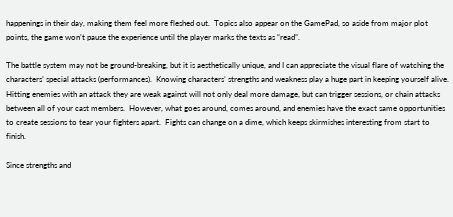happenings in their day, making them feel more fleshed out.  Topics also appear on the GamePad, so aside from major plot points, the game won’t pause the experience until the player marks the texts as “read”.

The battle system may not be ground-breaking, but it is aesthetically unique, and I can appreciate the visual flare of watching the characters’ special attacks (performances).  Knowing characters’ strengths and weakness play a huge part in keeping yourself alive.  Hitting enemies with an attack they are weak against will not only deal more damage, but can trigger sessions, or chain attacks between all of your cast members.  However, what goes around, comes around, and enemies have the exact same opportunities to create sessions to tear your fighters apart.  Fights can change on a dime, which keeps skirmishes interesting from start to finish.

Since strengths and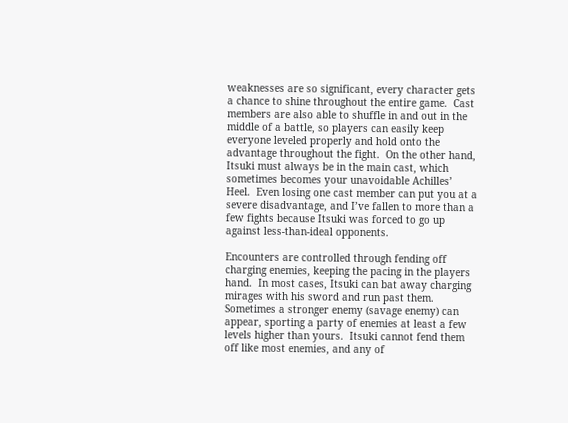weaknesses are so significant, every character gets a chance to shine throughout the entire game.  Cast members are also able to shuffle in and out in the middle of a battle, so players can easily keep everyone leveled properly and hold onto the advantage throughout the fight.  On the other hand, Itsuki must always be in the main cast, which sometimes becomes your unavoidable Achilles’ Heel.  Even losing one cast member can put you at a severe disadvantage, and I’ve fallen to more than a few fights because Itsuki was forced to go up against less-than-ideal opponents.

Encounters are controlled through fending off charging enemies, keeping the pacing in the players hand.  In most cases, Itsuki can bat away charging mirages with his sword and run past them.  Sometimes a stronger enemy (savage enemy) can appear, sporting a party of enemies at least a few levels higher than yours.  Itsuki cannot fend them off like most enemies, and any of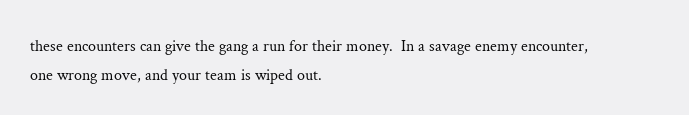these encounters can give the gang a run for their money.  In a savage enemy encounter, one wrong move, and your team is wiped out.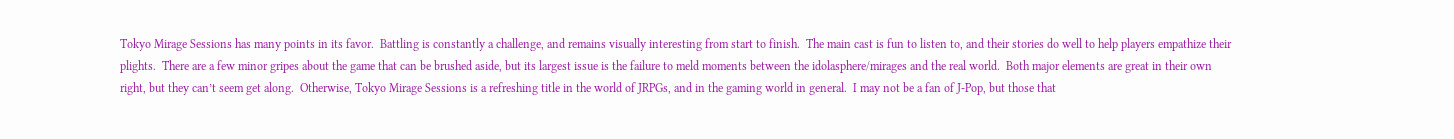Tokyo Mirage Sessions has many points in its favor.  Battling is constantly a challenge, and remains visually interesting from start to finish.  The main cast is fun to listen to, and their stories do well to help players empathize their plights.  There are a few minor gripes about the game that can be brushed aside, but its largest issue is the failure to meld moments between the idolasphere/mirages and the real world.  Both major elements are great in their own right, but they can’t seem get along.  Otherwise, Tokyo Mirage Sessions is a refreshing title in the world of JRPGs, and in the gaming world in general.  I may not be a fan of J-Pop, but those that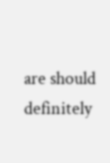are should definitely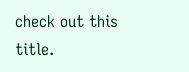check out this title.